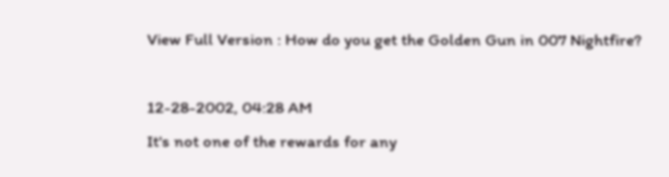View Full Version : How do you get the Golden Gun in 007 Nightfire?

12-28-2002, 04:28 AM
It's not one of the rewards for any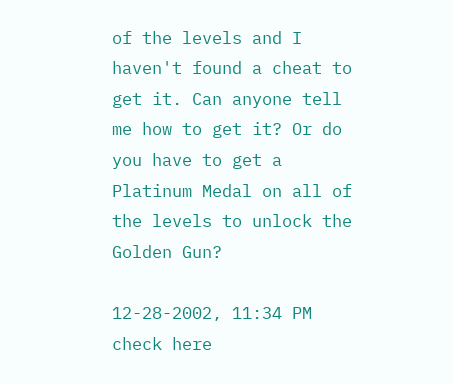of the levels and I haven't found a cheat to get it. Can anyone tell me how to get it? Or do you have to get a Platinum Medal on all of the levels to unlock the Golden Gun?

12-28-2002, 11:34 PM
check here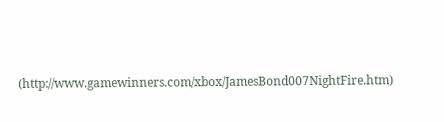(http://www.gamewinners.com/xbox/JamesBond007NightFire.htm)